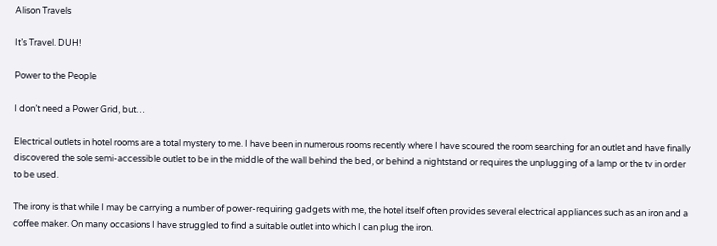Alison Travels

It’s Travel. DUH!

Power to the People

I don’t need a Power Grid, but…

Electrical outlets in hotel rooms are a total mystery to me. I have been in numerous rooms recently where I have scoured the room searching for an outlet and have finally discovered the sole semi-accessible outlet to be in the middle of the wall behind the bed, or behind a nightstand or requires the unplugging of a lamp or the tv in order to be used.

The irony is that while I may be carrying a number of power-requiring gadgets with me, the hotel itself often provides several electrical appliances such as an iron and a coffee maker. On many occasions I have struggled to find a suitable outlet into which I can plug the iron.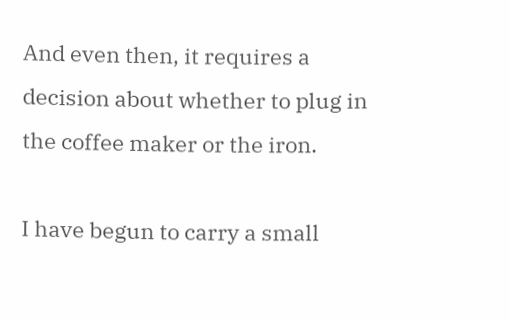And even then, it requires a decision about whether to plug in the coffee maker or the iron.

I have begun to carry a small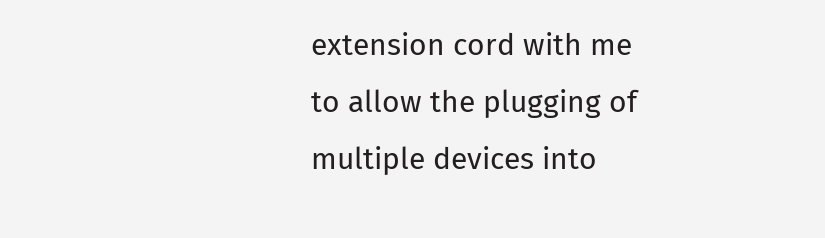extension cord with me to allow the plugging of multiple devices into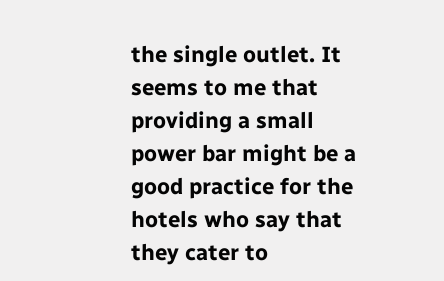the single outlet. It seems to me that providing a small power bar might be a good practice for the hotels who say that they cater to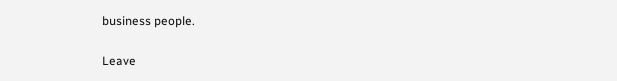business people.

Leave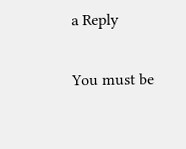a Reply

You must be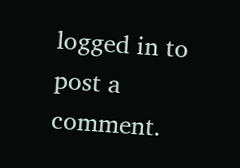logged in to post a comment.